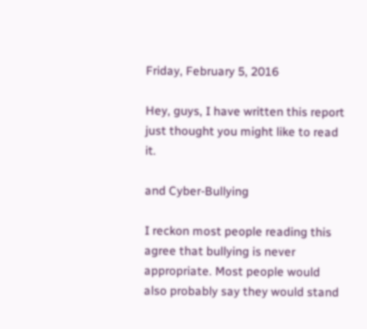Friday, February 5, 2016

Hey, guys, I have written this report
just thought you might like to read it.

and Cyber-Bullying

I reckon most people reading this agree that bullying is never appropriate. Most people would also probably say they would stand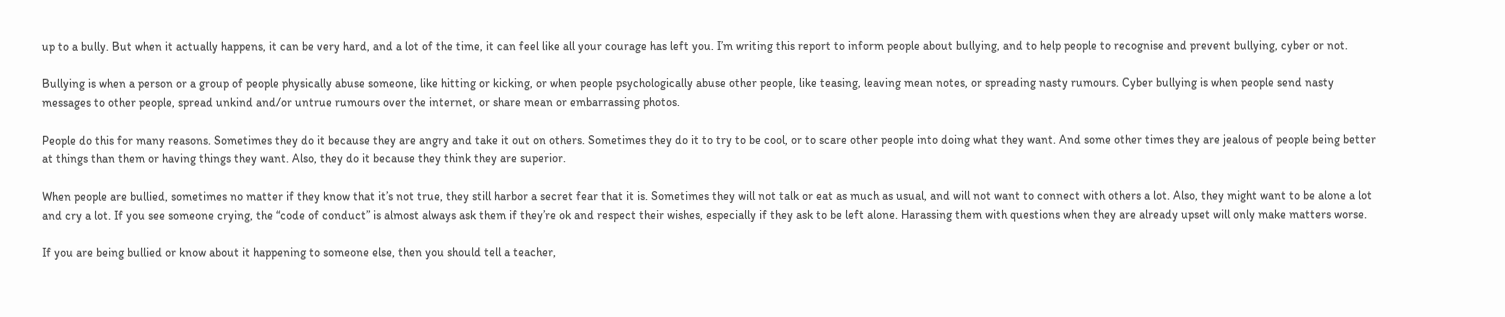up to a bully. But when it actually happens, it can be very hard, and a lot of the time, it can feel like all your courage has left you. I’m writing this report to inform people about bullying, and to help people to recognise and prevent bullying, cyber or not.

Bullying is when a person or a group of people physically abuse someone, like hitting or kicking, or when people psychologically abuse other people, like teasing, leaving mean notes, or spreading nasty rumours. Cyber bullying is when people send nasty messages to other people, spread unkind and/or untrue rumours over the internet, or share mean or embarrassing photos.

People do this for many reasons. Sometimes they do it because they are angry and take it out on others. Sometimes they do it to try to be cool, or to scare other people into doing what they want. And some other times they are jealous of people being better at things than them or having things they want. Also, they do it because they think they are superior.

When people are bullied, sometimes no matter if they know that it’s not true, they still harbor a secret fear that it is. Sometimes they will not talk or eat as much as usual, and will not want to connect with others a lot. Also, they might want to be alone a lot and cry a lot. If you see someone crying, the “code of conduct” is almost always ask them if they’re ok and respect their wishes, especially if they ask to be left alone. Harassing them with questions when they are already upset will only make matters worse.

If you are being bullied or know about it happening to someone else, then you should tell a teacher,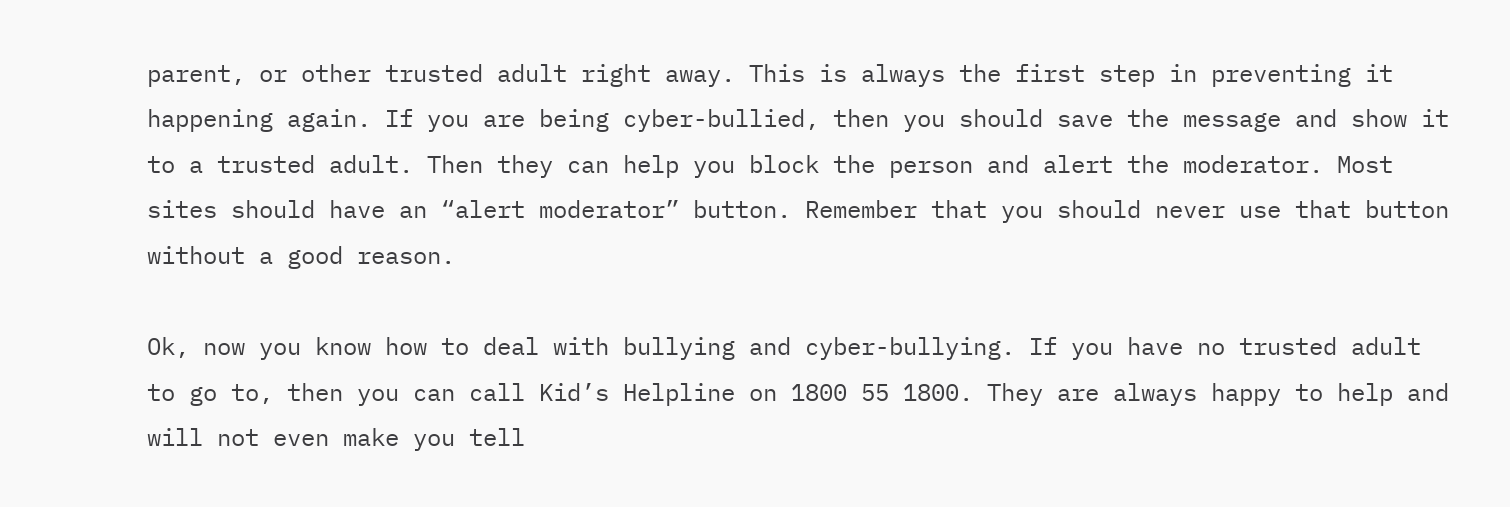parent, or other trusted adult right away. This is always the first step in preventing it happening again. If you are being cyber-bullied, then you should save the message and show it to a trusted adult. Then they can help you block the person and alert the moderator. Most sites should have an “alert moderator” button. Remember that you should never use that button without a good reason.

Ok, now you know how to deal with bullying and cyber-bullying. If you have no trusted adult to go to, then you can call Kid’s Helpline on 1800 55 1800. They are always happy to help and will not even make you tell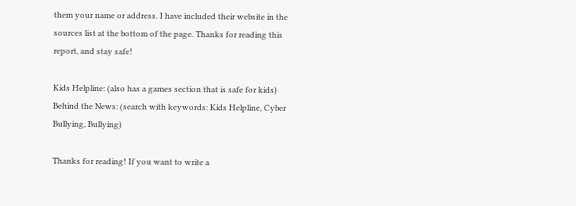them your name or address. I have included their website in the sources list at the bottom of the page. Thanks for reading this report, and stay safe!

Kids Helpline: (also has a games section that is safe for kids)
Behind the News: (search with keywords: Kids Helpline, Cyber Bullying, Bullying)

Thanks for reading! If you want to write a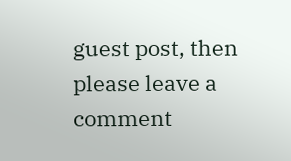guest post, then please leave a comment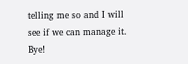telling me so and I will see if we can manage it. Bye!